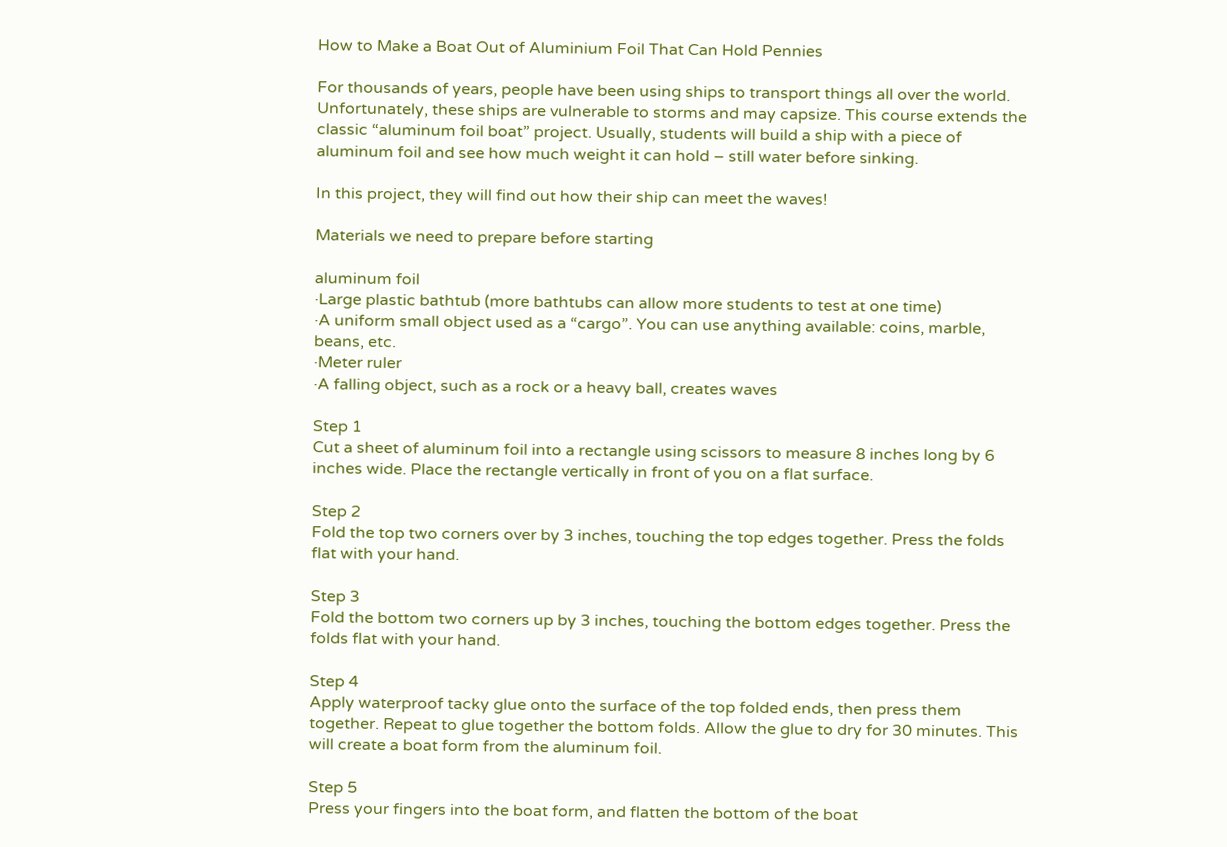How to Make a Boat Out of Aluminium Foil That Can Hold Pennies

For thousands of years, people have been using ships to transport things all over the world. Unfortunately, these ships are vulnerable to storms and may capsize. This course extends the classic “aluminum foil boat” project. Usually, students will build a ship with a piece of aluminum foil and see how much weight it can hold – still water before sinking.

In this project, they will find out how their ship can meet the waves!

Materials we need to prepare before starting

aluminum foil
·Large plastic bathtub (more bathtubs can allow more students to test at one time)
·A uniform small object used as a “cargo”. You can use anything available: coins, marble, beans, etc.
·Meter ruler
·A falling object, such as a rock or a heavy ball, creates waves

Step 1
Cut a sheet of aluminum foil into a rectangle using scissors to measure 8 inches long by 6 inches wide. Place the rectangle vertically in front of you on a flat surface.

Step 2
Fold the top two corners over by 3 inches, touching the top edges together. Press the folds flat with your hand.

Step 3
Fold the bottom two corners up by 3 inches, touching the bottom edges together. Press the folds flat with your hand.

Step 4
Apply waterproof tacky glue onto the surface of the top folded ends, then press them together. Repeat to glue together the bottom folds. Allow the glue to dry for 30 minutes. This will create a boat form from the aluminum foil.

Step 5
Press your fingers into the boat form, and flatten the bottom of the boat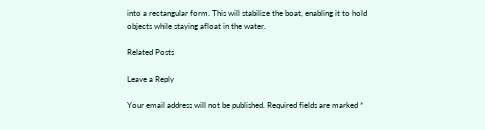into a rectangular form. This will stabilize the boat, enabling it to hold objects while staying afloat in the water.

Related Posts

Leave a Reply

Your email address will not be published. Required fields are marked *